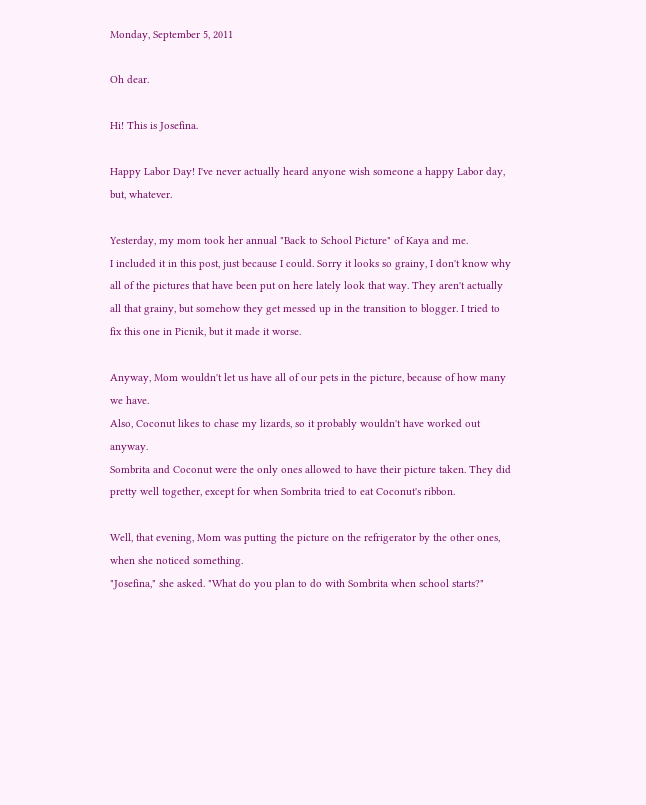Monday, September 5, 2011

Oh dear.

Hi! This is Josefina.

Happy Labor Day! I've never actually heard anyone wish someone a happy Labor day, but, whatever.

Yesterday, my mom took her annual "Back to School Picture" of Kaya and me.
I included it in this post, just because I could. Sorry it looks so grainy, I don't know why all of the pictures that have been put on here lately look that way. They aren't actually all that grainy, but somehow they get messed up in the transition to blogger. I tried to fix this one in Picnik, but it made it worse.

Anyway, Mom wouldn't let us have all of our pets in the picture, because of how many we have.
Also, Coconut likes to chase my lizards, so it probably wouldn't have worked out anyway.
Sombrita and Coconut were the only ones allowed to have their picture taken. They did pretty well together, except for when Sombrita tried to eat Coconut's ribbon.

Well, that evening, Mom was putting the picture on the refrigerator by the other ones, when she noticed something.
"Josefina," she asked. "What do you plan to do with Sombrita when school starts?"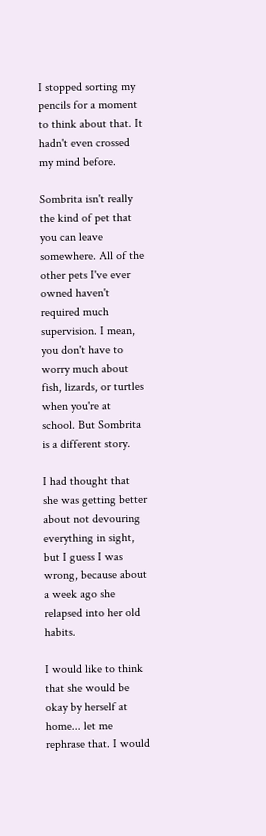I stopped sorting my pencils for a moment to think about that. It hadn't even crossed my mind before.

Sombrita isn't really the kind of pet that you can leave somewhere. All of the other pets I've ever owned haven't required much supervision. I mean, you don't have to worry much about fish, lizards, or turtles when you're at school. But Sombrita is a different story.

I had thought that she was getting better about not devouring everything in sight, but I guess I was wrong, because about a week ago she relapsed into her old habits.

I would like to think that she would be okay by herself at home... let me rephrase that. I would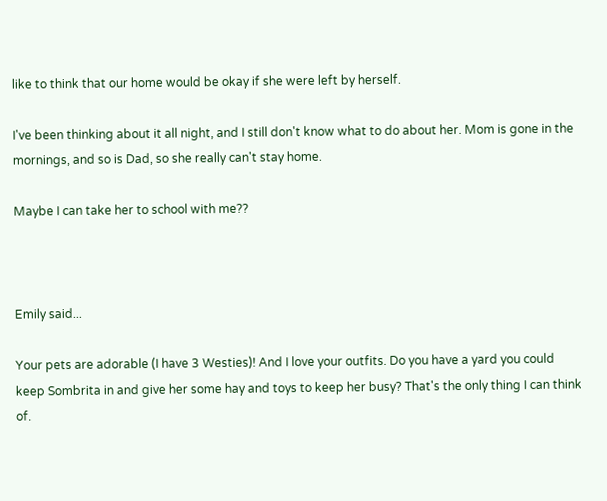like to think that our home would be okay if she were left by herself.

I've been thinking about it all night, and I still don't know what to do about her. Mom is gone in the mornings, and so is Dad, so she really can't stay home.

Maybe I can take her to school with me??



Emily said...

Your pets are adorable (I have 3 Westies)! And I love your outfits. Do you have a yard you could keep Sombrita in and give her some hay and toys to keep her busy? That's the only thing I can think of.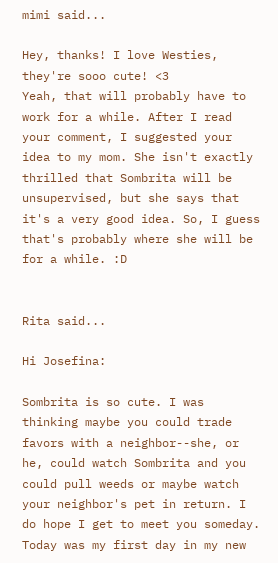mimi said...

Hey, thanks! I love Westies, they're sooo cute! <3
Yeah, that will probably have to work for a while. After I read your comment, I suggested your idea to my mom. She isn't exactly thrilled that Sombrita will be unsupervised, but she says that it's a very good idea. So, I guess that's probably where she will be for a while. :D


Rita said...

Hi Josefina:

Sombrita is so cute. I was thinking maybe you could trade favors with a neighbor--she, or he, could watch Sombrita and you could pull weeds or maybe watch your neighbor's pet in return. I do hope I get to meet you someday. Today was my first day in my new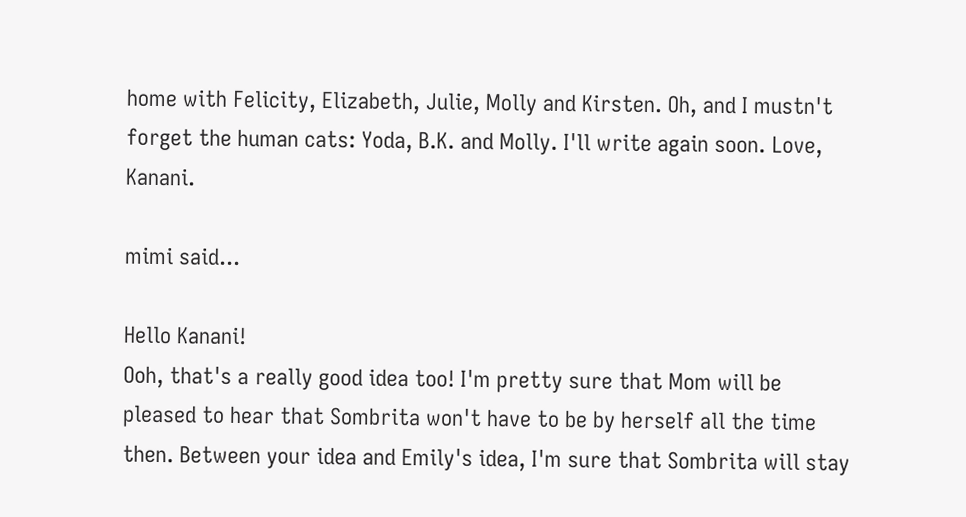home with Felicity, Elizabeth, Julie, Molly and Kirsten. Oh, and I mustn't forget the human cats: Yoda, B.K. and Molly. I'll write again soon. Love, Kanani.

mimi said...

Hello Kanani!
Ooh, that's a really good idea too! I'm pretty sure that Mom will be pleased to hear that Sombrita won't have to be by herself all the time then. Between your idea and Emily's idea, I'm sure that Sombrita will stay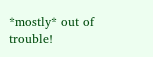*mostly* out of trouble!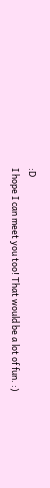:D
I hope I can meet you too! That would be a lot of fun. :)